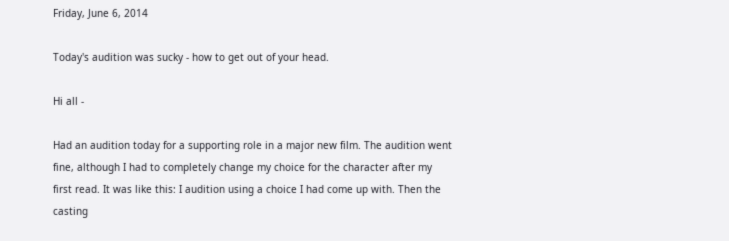Friday, June 6, 2014

Today's audition was sucky - how to get out of your head.

Hi all -

Had an audition today for a supporting role in a major new film. The audition went fine, although I had to completely change my choice for the character after my first read. It was like this: I audition using a choice I had come up with. Then the casting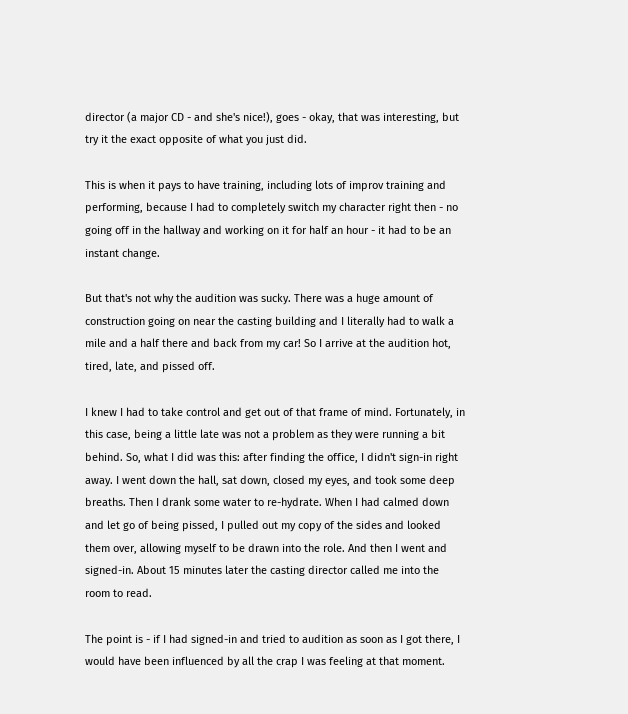director (a major CD - and she's nice!), goes - okay, that was interesting, but try it the exact opposite of what you just did.

This is when it pays to have training, including lots of improv training and performing, because I had to completely switch my character right then - no going off in the hallway and working on it for half an hour - it had to be an instant change.

But that's not why the audition was sucky. There was a huge amount of construction going on near the casting building and I literally had to walk a mile and a half there and back from my car! So I arrive at the audition hot, tired, late, and pissed off.

I knew I had to take control and get out of that frame of mind. Fortunately, in this case, being a little late was not a problem as they were running a bit behind. So, what I did was this: after finding the office, I didn't sign-in right away. I went down the hall, sat down, closed my eyes, and took some deep breaths. Then I drank some water to re-hydrate. When I had calmed down and let go of being pissed, I pulled out my copy of the sides and looked them over, allowing myself to be drawn into the role. And then I went and signed-in. About 15 minutes later the casting director called me into the room to read.

The point is - if I had signed-in and tried to audition as soon as I got there, I would have been influenced by all the crap I was feeling at that moment.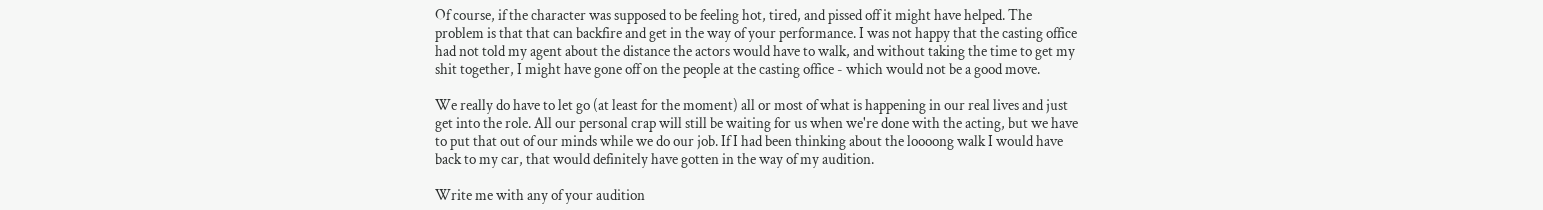Of course, if the character was supposed to be feeling hot, tired, and pissed off it might have helped. The problem is that that can backfire and get in the way of your performance. I was not happy that the casting office had not told my agent about the distance the actors would have to walk, and without taking the time to get my shit together, I might have gone off on the people at the casting office - which would not be a good move.

We really do have to let go (at least for the moment) all or most of what is happening in our real lives and just get into the role. All our personal crap will still be waiting for us when we're done with the acting, but we have to put that out of our minds while we do our job. If I had been thinking about the loooong walk I would have back to my car, that would definitely have gotten in the way of my audition.

Write me with any of your audition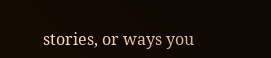stories, or ways you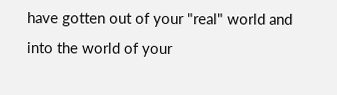have gotten out of your "real" world and into the world of your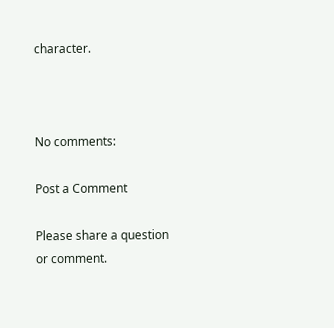character.



No comments:

Post a Comment

Please share a question or comment.